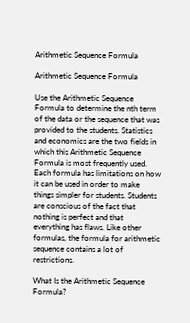Arithmetic Sequence Formula

Arithmetic Sequence Formula

Use the Arithmetic Sequence Formula to determine the nth term of the data or the sequence that was provided to the students. Statistics and economics are the two fields in which this Arithmetic Sequence Formula is most frequently used. Each formula has limitations on how it can be used in order to make things simpler for students. Students are conscious of the fact that nothing is perfect and that everything has flaws. Like other formulas, the formula for arithmetic sequence contains a lot of restrictions.

What Is the Arithmetic Sequence Formula?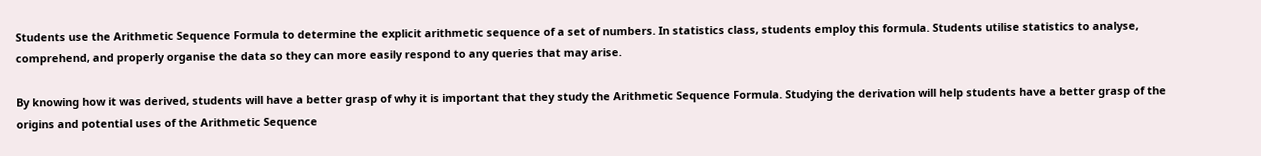Students use the Arithmetic Sequence Formula to determine the explicit arithmetic sequence of a set of numbers. In statistics class, students employ this formula. Students utilise statistics to analyse, comprehend, and properly organise the data so they can more easily respond to any queries that may arise.

By knowing how it was derived, students will have a better grasp of why it is important that they study the Arithmetic Sequence Formula. Studying the derivation will help students have a better grasp of the origins and potential uses of the Arithmetic Sequence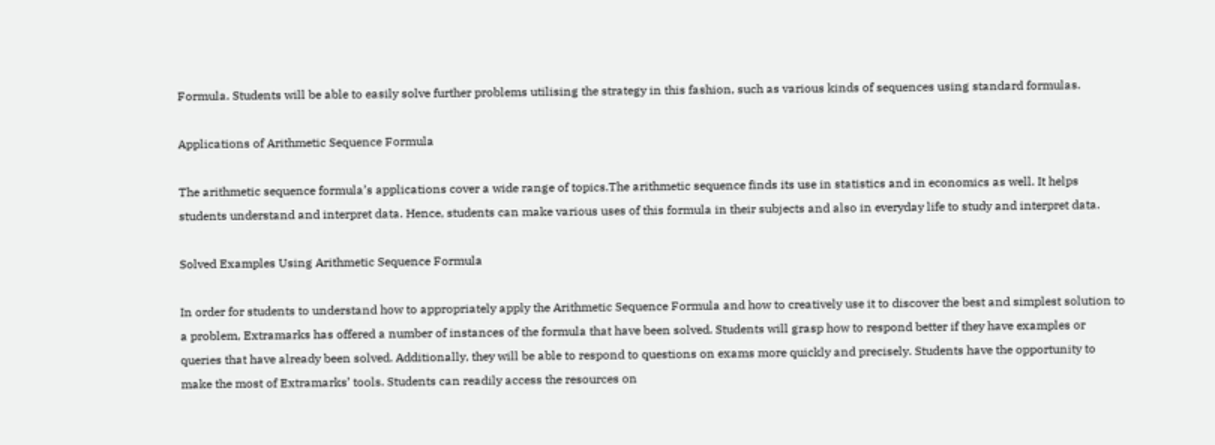Formula. Students will be able to easily solve further problems utilising the strategy in this fashion, such as various kinds of sequences using standard formulas.

Applications of Arithmetic Sequence Formula

The arithmetic sequence formula’s applications cover a wide range of topics.The arithmetic sequence finds its use in statistics and in economics as well. It helps students understand and interpret data. Hence, students can make various uses of this formula in their subjects and also in everyday life to study and interpret data.

Solved Examples Using Arithmetic Sequence Formula

In order for students to understand how to appropriately apply the Arithmetic Sequence Formula and how to creatively use it to discover the best and simplest solution to a problem, Extramarks has offered a number of instances of the formula that have been solved. Students will grasp how to respond better if they have examples or queries that have already been solved. Additionally, they will be able to respond to questions on exams more quickly and precisely. Students have the opportunity to make the most of Extramarks’ tools. Students can readily access the resources on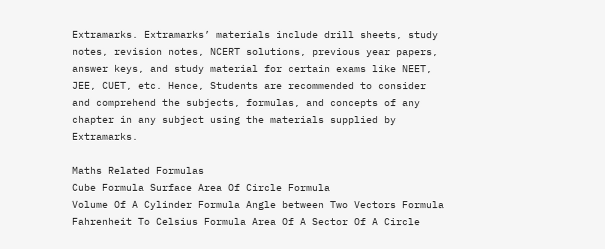Extramarks. Extramarks’ materials include drill sheets, study notes, revision notes, NCERT solutions, previous year papers, answer keys, and study material for certain exams like NEET, JEE, CUET, etc. Hence, Students are recommended to consider and comprehend the subjects, formulas, and concepts of any chapter in any subject using the materials supplied by Extramarks.

Maths Related Formulas
Cube Formula Surface Area Of Circle Formula
Volume Of A Cylinder Formula Angle between Two Vectors Formula
Fahrenheit To Celsius Formula Area Of A Sector Of A Circle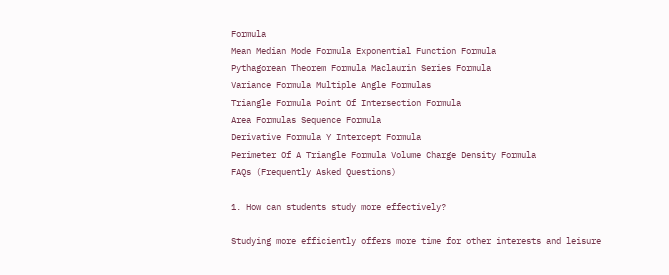Formula
Mean Median Mode Formula Exponential Function Formula
Pythagorean Theorem Formula Maclaurin Series Formula
Variance Formula Multiple Angle Formulas
Triangle Formula Point Of Intersection Formula
Area Formulas Sequence Formula
Derivative Formula Y Intercept Formula
Perimeter Of A Triangle Formula Volume Charge Density Formula
FAQs (Frequently Asked Questions)

1. How can students study more effectively?

Studying more efficiently offers more time for other interests and leisure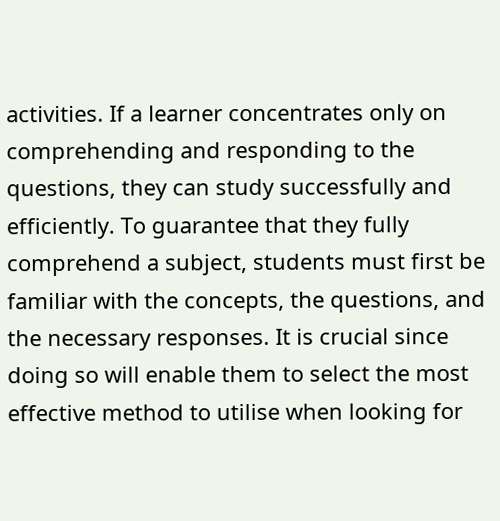activities. If a learner concentrates only on comprehending and responding to the questions, they can study successfully and efficiently. To guarantee that they fully comprehend a subject, students must first be familiar with the concepts, the questions, and the necessary responses. It is crucial since doing so will enable them to select the most effective method to utilise when looking for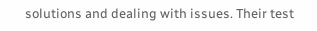solutions and dealing with issues. Their test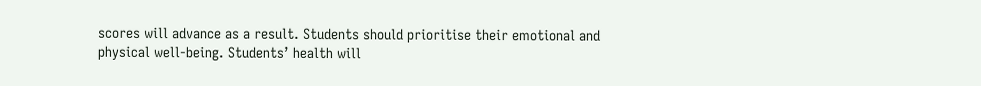scores will advance as a result. Students should prioritise their emotional and physical well-being. Students’ health will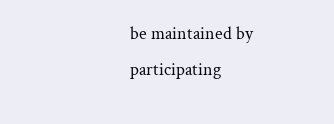be maintained by participating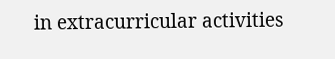in extracurricular activities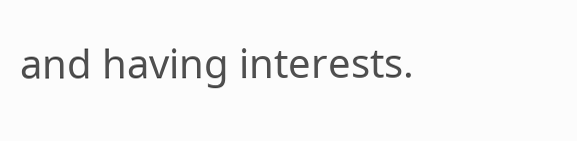and having interests.